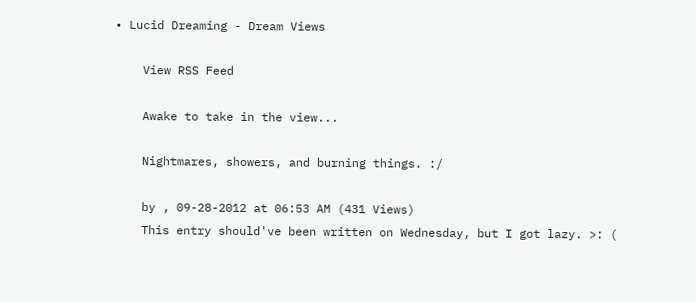• Lucid Dreaming - Dream Views

    View RSS Feed

    Awake to take in the view...

    Nightmares, showers, and burning things. :/

    by , 09-28-2012 at 06:53 AM (431 Views)
    This entry should've been written on Wednesday, but I got lazy. >: (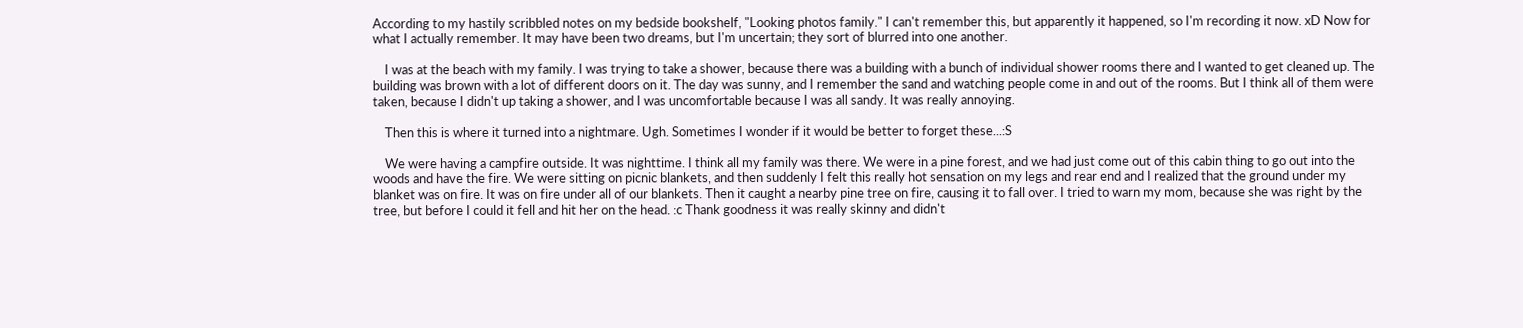According to my hastily scribbled notes on my bedside bookshelf, "Looking photos family." I can't remember this, but apparently it happened, so I'm recording it now. xD Now for what I actually remember. It may have been two dreams, but I'm uncertain; they sort of blurred into one another.

    I was at the beach with my family. I was trying to take a shower, because there was a building with a bunch of individual shower rooms there and I wanted to get cleaned up. The building was brown with a lot of different doors on it. The day was sunny, and I remember the sand and watching people come in and out of the rooms. But I think all of them were taken, because I didn't up taking a shower, and I was uncomfortable because I was all sandy. It was really annoying.

    Then this is where it turned into a nightmare. Ugh. Sometimes I wonder if it would be better to forget these...:S

    We were having a campfire outside. It was nighttime. I think all my family was there. We were in a pine forest, and we had just come out of this cabin thing to go out into the woods and have the fire. We were sitting on picnic blankets, and then suddenly I felt this really hot sensation on my legs and rear end and I realized that the ground under my blanket was on fire. It was on fire under all of our blankets. Then it caught a nearby pine tree on fire, causing it to fall over. I tried to warn my mom, because she was right by the tree, but before I could it fell and hit her on the head. :c Thank goodness it was really skinny and didn't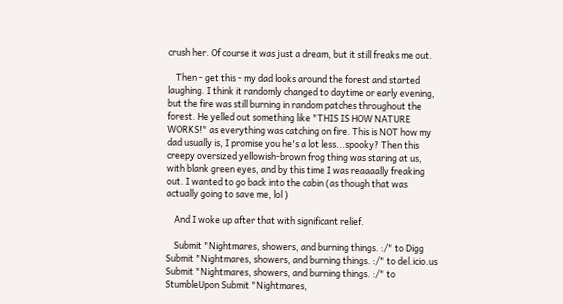crush her. Of course it was just a dream, but it still freaks me out.

    Then - get this - my dad looks around the forest and started laughing. I think it randomly changed to daytime or early evening, but the fire was still burning in random patches throughout the forest. He yelled out something like "THIS IS HOW NATURE WORKS!" as everything was catching on fire. This is NOT how my dad usually is, I promise you he's a lot less...spooky? Then this creepy oversized yellowish-brown frog thing was staring at us, with blank green eyes, and by this time I was reaaaally freaking out. I wanted to go back into the cabin (as though that was actually going to save me, lol )

    And I woke up after that with significant relief.

    Submit "Nightmares, showers, and burning things. :/" to Digg Submit "Nightmares, showers, and burning things. :/" to del.icio.us Submit "Nightmares, showers, and burning things. :/" to StumbleUpon Submit "Nightmares,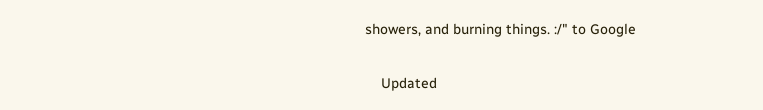showers, and burning things. :/" to Google

    Updated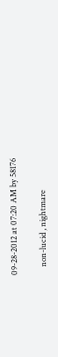09-28-2012 at 07:20 AM by 58176

    non-lucid , nightmare